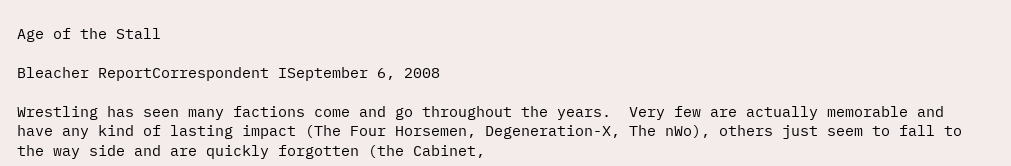Age of the Stall

Bleacher ReportCorrespondent ISeptember 6, 2008

Wrestling has seen many factions come and go throughout the years.  Very few are actually memorable and have any kind of lasting impact (The Four Horsemen, Degeneration-X, The nWo), others just seem to fall to the way side and are quickly forgotten (the Cabinet,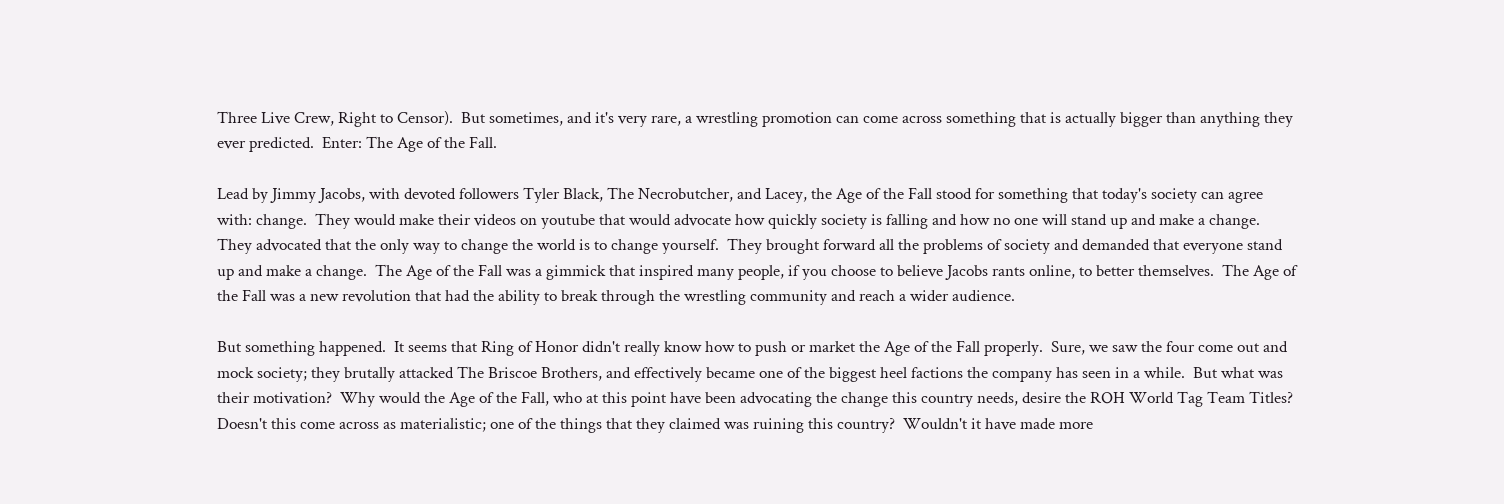Three Live Crew, Right to Censor).  But sometimes, and it's very rare, a wrestling promotion can come across something that is actually bigger than anything they ever predicted.  Enter: The Age of the Fall.

Lead by Jimmy Jacobs, with devoted followers Tyler Black, The Necrobutcher, and Lacey, the Age of the Fall stood for something that today's society can agree with: change.  They would make their videos on youtube that would advocate how quickly society is falling and how no one will stand up and make a change.  They advocated that the only way to change the world is to change yourself.  They brought forward all the problems of society and demanded that everyone stand up and make a change.  The Age of the Fall was a gimmick that inspired many people, if you choose to believe Jacobs rants online, to better themselves.  The Age of the Fall was a new revolution that had the ability to break through the wrestling community and reach a wider audience.

But something happened.  It seems that Ring of Honor didn't really know how to push or market the Age of the Fall properly.  Sure, we saw the four come out and mock society; they brutally attacked The Briscoe Brothers, and effectively became one of the biggest heel factions the company has seen in a while.  But what was their motivation?  Why would the Age of the Fall, who at this point have been advocating the change this country needs, desire the ROH World Tag Team Titles?  Doesn't this come across as materialistic; one of the things that they claimed was ruining this country?  Wouldn't it have made more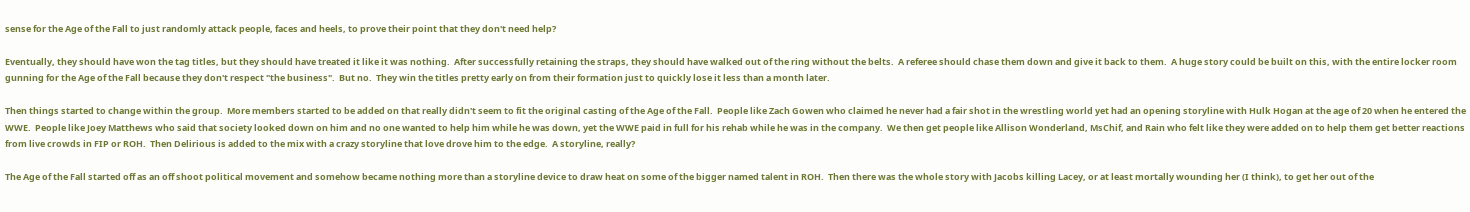sense for the Age of the Fall to just randomly attack people, faces and heels, to prove their point that they don't need help?

Eventually, they should have won the tag titles, but they should have treated it like it was nothing.  After successfully retaining the straps, they should have walked out of the ring without the belts.  A referee should chase them down and give it back to them.  A huge story could be built on this, with the entire locker room gunning for the Age of the Fall because they don't respect "the business".  But no.  They win the titles pretty early on from their formation just to quickly lose it less than a month later.

Then things started to change within the group.  More members started to be added on that really didn't seem to fit the original casting of the Age of the Fall.  People like Zach Gowen who claimed he never had a fair shot in the wrestling world yet had an opening storyline with Hulk Hogan at the age of 20 when he entered the WWE.  People like Joey Matthews who said that society looked down on him and no one wanted to help him while he was down, yet the WWE paid in full for his rehab while he was in the company.  We then get people like Allison Wonderland, MsChif, and Rain who felt like they were added on to help them get better reactions from live crowds in FIP or ROH.  Then Delirious is added to the mix with a crazy storyline that love drove him to the edge.  A storyline, really?

The Age of the Fall started off as an off shoot political movement and somehow became nothing more than a storyline device to draw heat on some of the bigger named talent in ROH.  Then there was the whole story with Jacobs killing Lacey, or at least mortally wounding her (I think), to get her out of the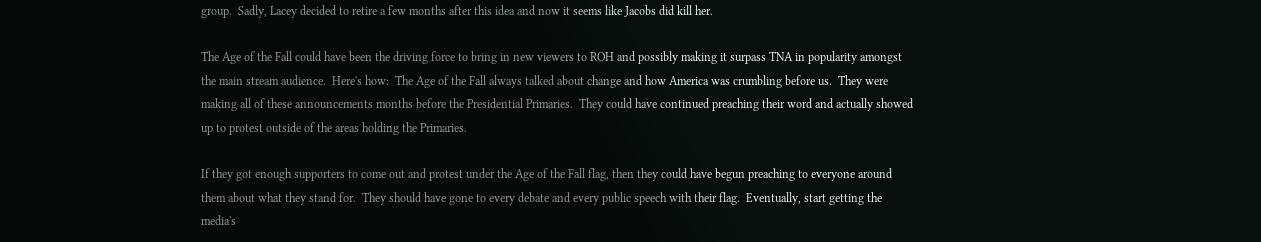group.  Sadly, Lacey decided to retire a few months after this idea and now it seems like Jacobs did kill her.

The Age of the Fall could have been the driving force to bring in new viewers to ROH and possibly making it surpass TNA in popularity amongst the main stream audience.  Here's how:  The Age of the Fall always talked about change and how America was crumbling before us.  They were making all of these announcements months before the Presidential Primaries.  They could have continued preaching their word and actually showed up to protest outside of the areas holding the Primaries.

If they got enough supporters to come out and protest under the Age of the Fall flag, then they could have begun preaching to everyone around them about what they stand for.  They should have gone to every debate and every public speech with their flag.  Eventually, start getting the media's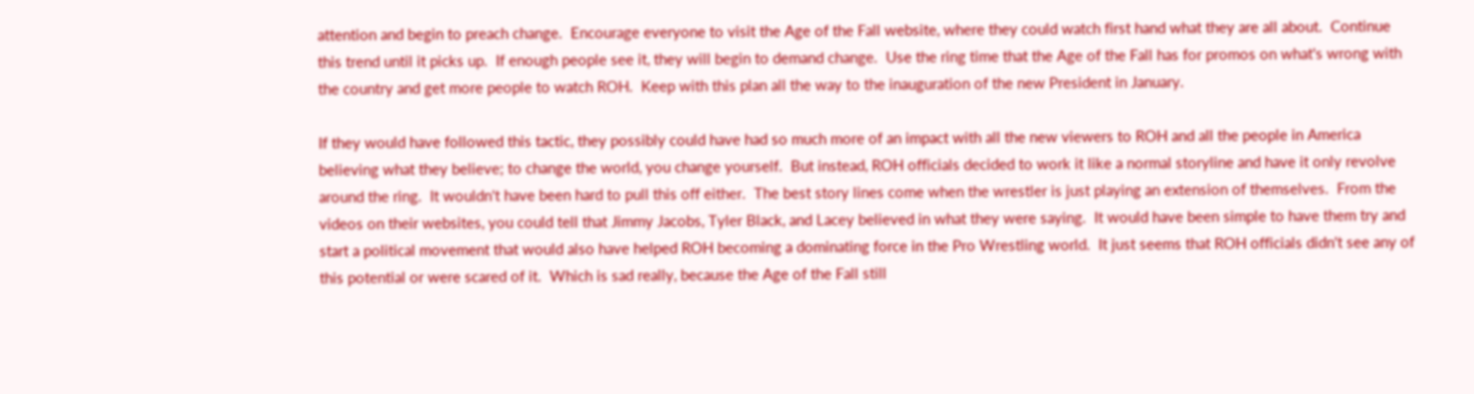attention and begin to preach change.  Encourage everyone to visit the Age of the Fall website, where they could watch first hand what they are all about.  Continue this trend until it picks up.  If enough people see it, they will begin to demand change.  Use the ring time that the Age of the Fall has for promos on what's wrong with the country and get more people to watch ROH.  Keep with this plan all the way to the inauguration of the new President in January.

If they would have followed this tactic, they possibly could have had so much more of an impact with all the new viewers to ROH and all the people in America believing what they believe; to change the world, you change yourself.  But instead, ROH officials decided to work it like a normal storyline and have it only revolve around the ring.  It wouldn't have been hard to pull this off either.  The best story lines come when the wrestler is just playing an extension of themselves.  From the videos on their websites, you could tell that Jimmy Jacobs, Tyler Black, and Lacey believed in what they were saying.  It would have been simple to have them try and start a political movement that would also have helped ROH becoming a dominating force in the Pro Wrestling world.  It just seems that ROH officials didn't see any of this potential or were scared of it.  Which is sad really, because the Age of the Fall still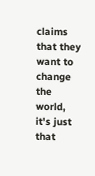claims that they want to change the world, it's just that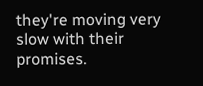they're moving very slow with their promises.